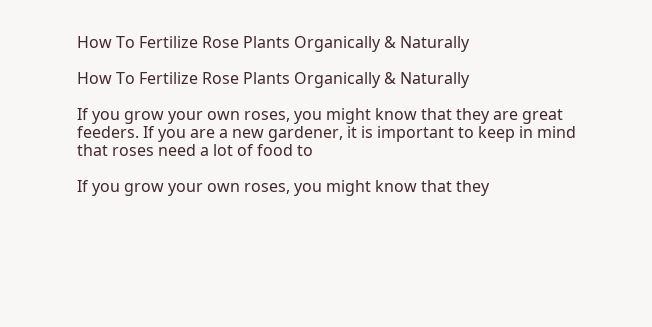How To Fertilize Rose Plants Organically & Naturally

How To Fertilize Rose Plants Organically & Naturally

If you grow your own roses, you might know that they are great feeders. If you are a new gardener, it is important to keep in mind that roses need a lot of food to

If you grow your own roses, you might know that they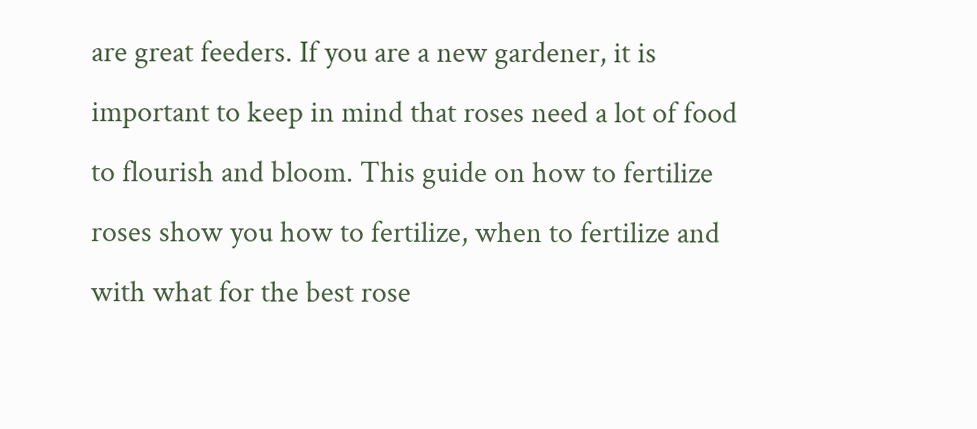are great feeders. If you are a new gardener, it is important to keep in mind that roses need a lot of food to flourish and bloom. This guide on how to fertilize roses show you how to fertilize, when to fertilize and with what for the best rose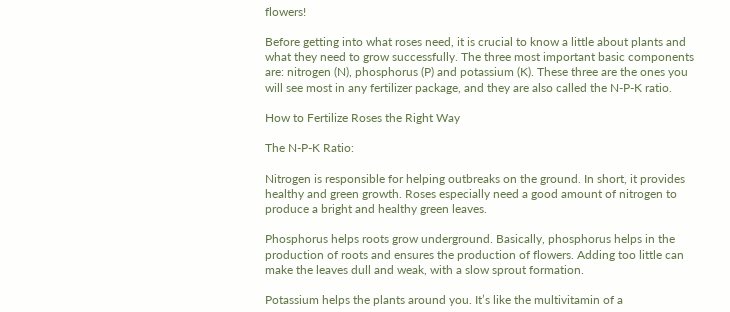flowers!

Before getting into what roses need, it is crucial to know a little about plants and what they need to grow successfully. The three most important basic components are: nitrogen (N), phosphorus (P) and potassium (K). These three are the ones you will see most in any fertilizer package, and they are also called the N-P-K ratio.

How to Fertilize Roses the Right Way

The N-P-K Ratio:

Nitrogen is responsible for helping outbreaks on the ground. In short, it provides healthy and green growth. Roses especially need a good amount of nitrogen to produce a bright and healthy green leaves.

Phosphorus helps roots grow underground. Basically, phosphorus helps in the production of roots and ensures the production of flowers. Adding too little can make the leaves dull and weak, with a slow sprout formation.

Potassium helps the plants around you. It’s like the multivitamin of a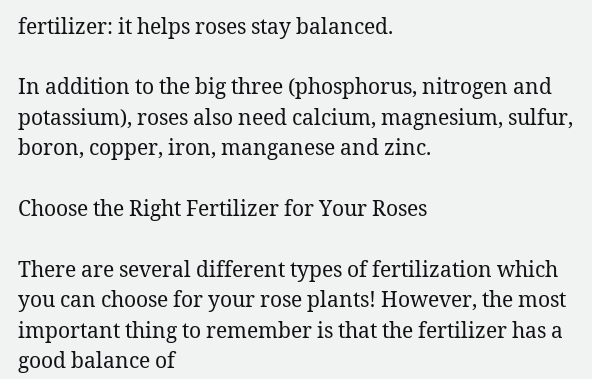fertilizer: it helps roses stay balanced.

In addition to the big three (phosphorus, nitrogen and potassium), roses also need calcium, magnesium, sulfur, boron, copper, iron, manganese and zinc.

Choose the Right Fertilizer for Your Roses

There are several different types of fertilization which you can choose for your rose plants! However, the most important thing to remember is that the fertilizer has a good balance of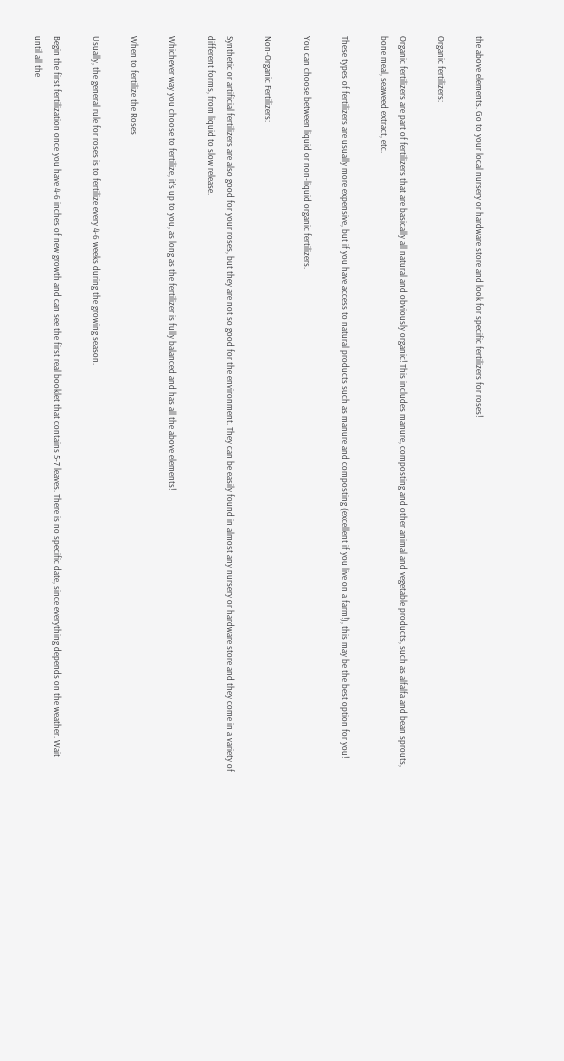the above elements. Go to your local nursery or hardware store and look for specific fertilizers for roses!

Organic fertilizers:

Organic fertilizers are part of fertilizers that are basically all natural and obviously organic! This includes manure, composting and other animal and vegetable products, such as alfalfa and bean sprouts, bone meal, seaweed extract, etc.

These types of fertilizers are usually more expensive, but if you have access to natural products such as manure and composting (excellent if you live on a farm!), this may be the best option for you!

You can choose between liquid or non-liquid organic fertilizers.

Non-Organic Fertilizers:

Synthetic or artificial fertilizers are also good for your roses, but they are not so good for the environment. They can be easily found in almost any nursery or hardware store and they come in a variety of different forms, from liquid to slow release.

Whichever way you choose to fertilize, it’s up to you, as long as the fertilizer is fully balanced and has all the above elements!

When to fertilize the Roses

Usually, the general rule for roses is to fertilize every 4-6 weeks during the growing season.

Begin the first fertilization once you have 4-6 inches of new growth and can see the first real booklet that contains 5-7 leaves. There is no specific date, since everything depends on the weather. Wait until all the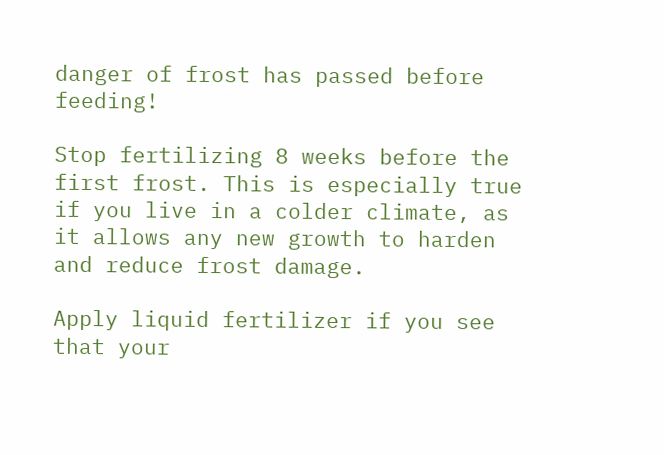danger of frost has passed before feeding!

Stop fertilizing 8 weeks before the first frost. This is especially true if you live in a colder climate, as it allows any new growth to harden and reduce frost damage.

Apply liquid fertilizer if you see that your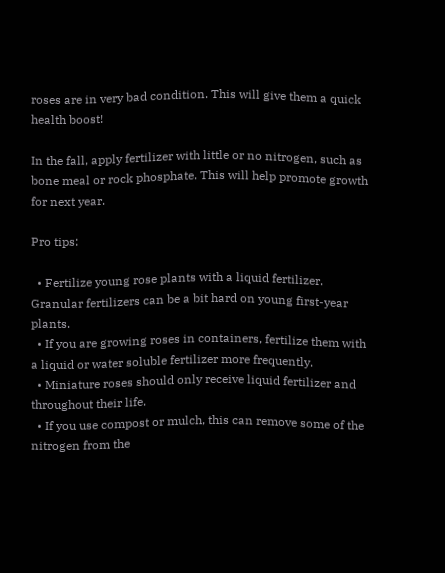roses are in very bad condition. This will give them a quick health boost!

In the fall, apply fertilizer with little or no nitrogen, such as bone meal or rock phosphate. This will help promote growth for next year.

Pro tips:

  • Fertilize young rose plants with a liquid fertilizer. Granular fertilizers can be a bit hard on young first-year plants.
  • If you are growing roses in containers, fertilize them with a liquid or water soluble fertilizer more frequently.
  • Miniature roses should only receive liquid fertilizer and throughout their life.
  • If you use compost or mulch, this can remove some of the nitrogen from the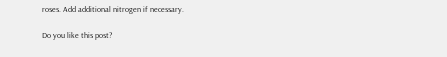roses. Add additional nitrogen if necessary.

Do you like this post?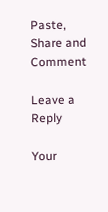Paste, Share and Comment

Leave a Reply

Your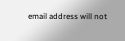email address will not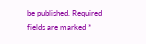be published. Required fields are marked *